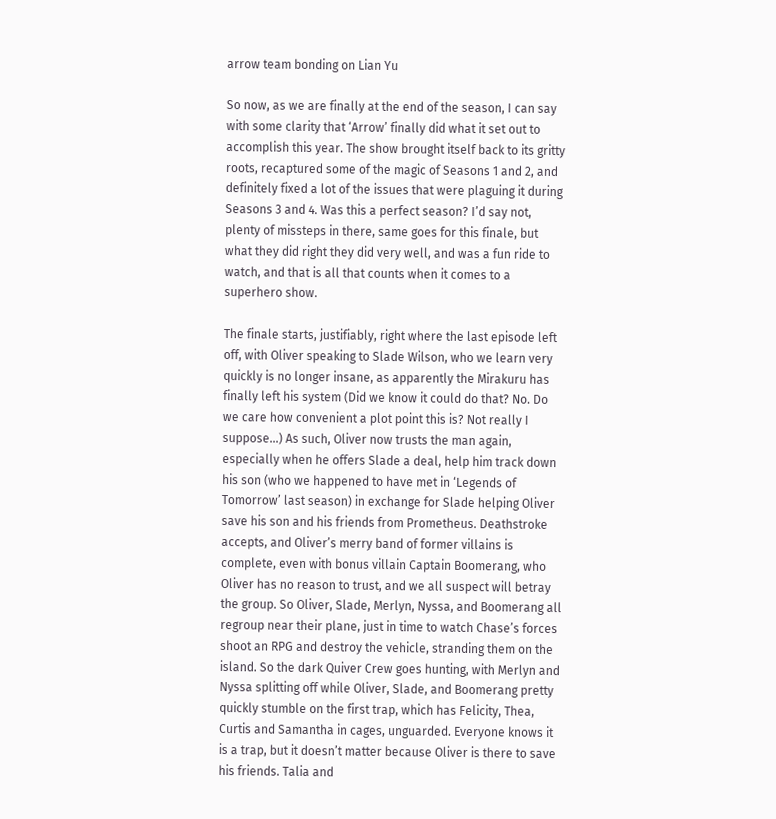arrow team bonding on Lian Yu

So now, as we are finally at the end of the season, I can say with some clarity that ‘Arrow’ finally did what it set out to accomplish this year. The show brought itself back to its gritty roots, recaptured some of the magic of Seasons 1 and 2, and definitely fixed a lot of the issues that were plaguing it during Seasons 3 and 4. Was this a perfect season? I’d say not, plenty of missteps in there, same goes for this finale, but what they did right they did very well, and was a fun ride to watch, and that is all that counts when it comes to a superhero show.

The finale starts, justifiably, right where the last episode left off, with Oliver speaking to Slade Wilson, who we learn very quickly is no longer insane, as apparently the Mirakuru has finally left his system (Did we know it could do that? No. Do we care how convenient a plot point this is? Not really I suppose…) As such, Oliver now trusts the man again, especially when he offers Slade a deal, help him track down his son (who we happened to have met in ‘Legends of Tomorrow’ last season) in exchange for Slade helping Oliver save his son and his friends from Prometheus. Deathstroke accepts, and Oliver’s merry band of former villains is complete, even with bonus villain Captain Boomerang, who Oliver has no reason to trust, and we all suspect will betray the group. So Oliver, Slade, Merlyn, Nyssa, and Boomerang all regroup near their plane, just in time to watch Chase’s forces shoot an RPG and destroy the vehicle, stranding them on the island. So the dark Quiver Crew goes hunting, with Merlyn and Nyssa splitting off while Oliver, Slade, and Boomerang pretty quickly stumble on the first trap, which has Felicity, Thea, Curtis and Samantha in cages, unguarded. Everyone knows it is a trap, but it doesn’t matter because Oliver is there to save his friends. Talia and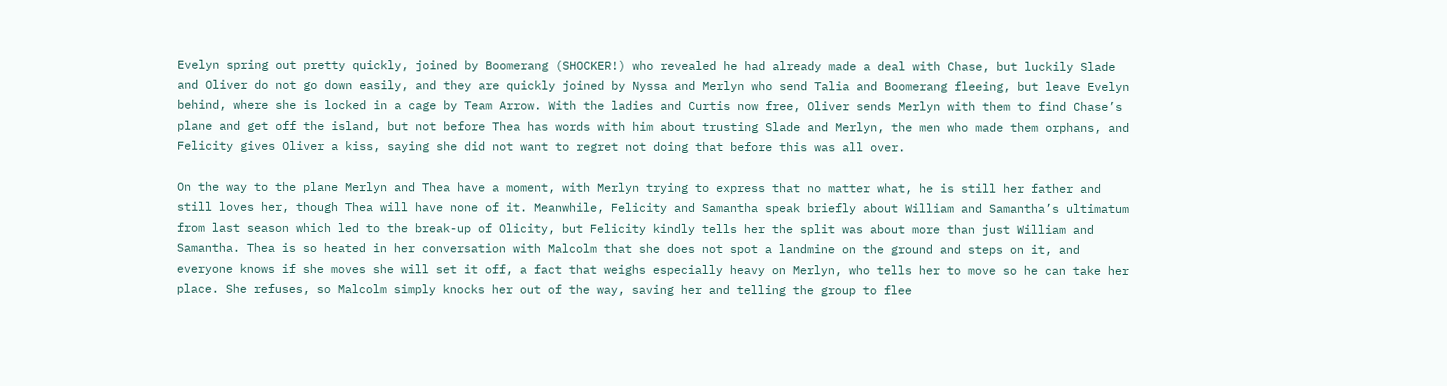Evelyn spring out pretty quickly, joined by Boomerang (SHOCKER!) who revealed he had already made a deal with Chase, but luckily Slade and Oliver do not go down easily, and they are quickly joined by Nyssa and Merlyn who send Talia and Boomerang fleeing, but leave Evelyn behind, where she is locked in a cage by Team Arrow. With the ladies and Curtis now free, Oliver sends Merlyn with them to find Chase’s plane and get off the island, but not before Thea has words with him about trusting Slade and Merlyn, the men who made them orphans, and Felicity gives Oliver a kiss, saying she did not want to regret not doing that before this was all over.

On the way to the plane Merlyn and Thea have a moment, with Merlyn trying to express that no matter what, he is still her father and still loves her, though Thea will have none of it. Meanwhile, Felicity and Samantha speak briefly about William and Samantha’s ultimatum from last season which led to the break-up of Olicity, but Felicity kindly tells her the split was about more than just William and Samantha. Thea is so heated in her conversation with Malcolm that she does not spot a landmine on the ground and steps on it, and everyone knows if she moves she will set it off, a fact that weighs especially heavy on Merlyn, who tells her to move so he can take her place. She refuses, so Malcolm simply knocks her out of the way, saving her and telling the group to flee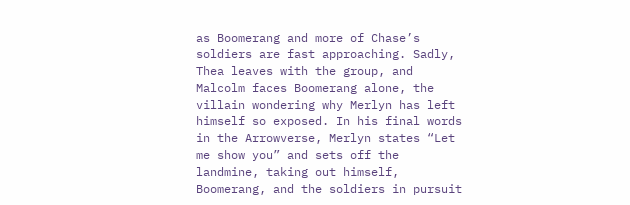as Boomerang and more of Chase’s soldiers are fast approaching. Sadly, Thea leaves with the group, and Malcolm faces Boomerang alone, the villain wondering why Merlyn has left himself so exposed. In his final words in the Arrowverse, Merlyn states “Let me show you” and sets off the landmine, taking out himself, Boomerang, and the soldiers in pursuit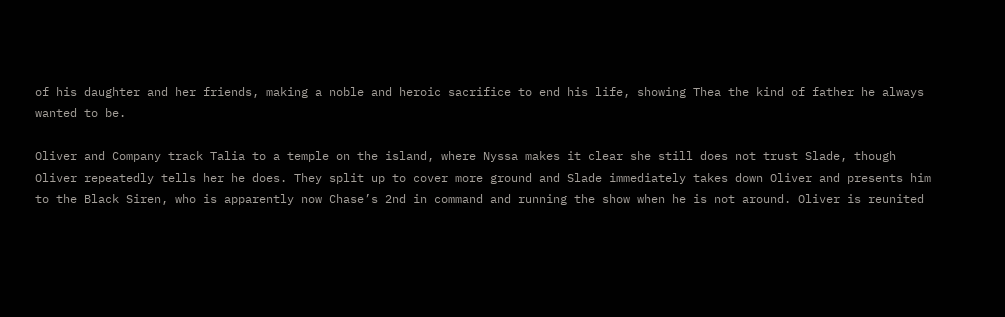of his daughter and her friends, making a noble and heroic sacrifice to end his life, showing Thea the kind of father he always wanted to be.

Oliver and Company track Talia to a temple on the island, where Nyssa makes it clear she still does not trust Slade, though Oliver repeatedly tells her he does. They split up to cover more ground and Slade immediately takes down Oliver and presents him to the Black Siren, who is apparently now Chase’s 2nd in command and running the show when he is not around. Oliver is reunited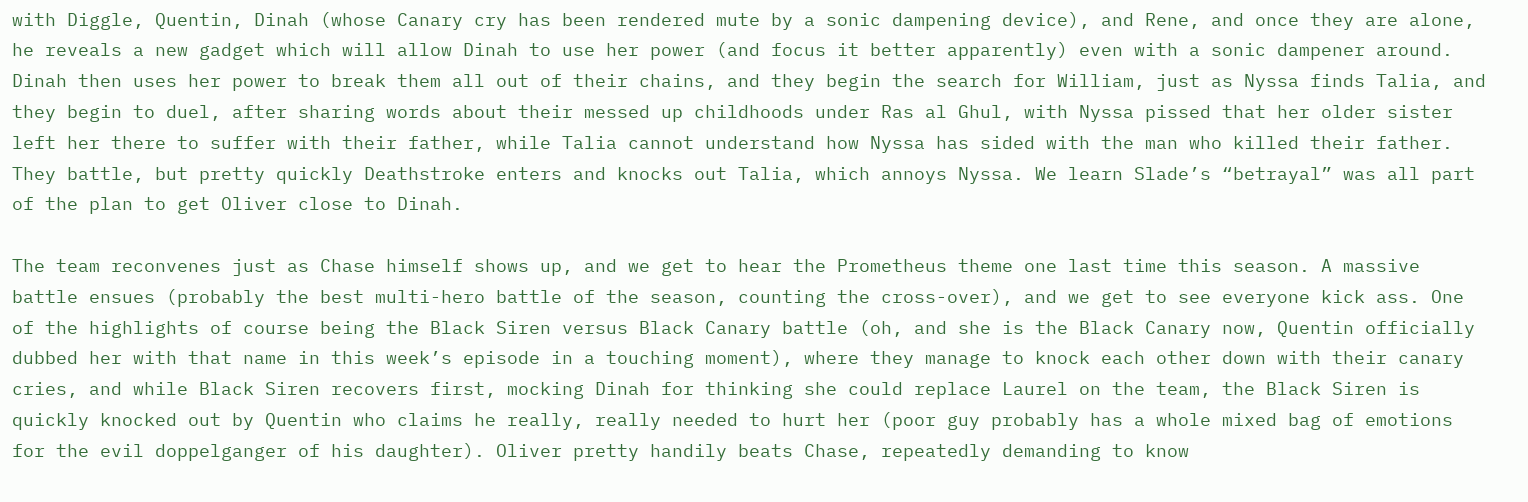with Diggle, Quentin, Dinah (whose Canary cry has been rendered mute by a sonic dampening device), and Rene, and once they are alone, he reveals a new gadget which will allow Dinah to use her power (and focus it better apparently) even with a sonic dampener around. Dinah then uses her power to break them all out of their chains, and they begin the search for William, just as Nyssa finds Talia, and they begin to duel, after sharing words about their messed up childhoods under Ras al Ghul, with Nyssa pissed that her older sister left her there to suffer with their father, while Talia cannot understand how Nyssa has sided with the man who killed their father. They battle, but pretty quickly Deathstroke enters and knocks out Talia, which annoys Nyssa. We learn Slade’s “betrayal” was all part of the plan to get Oliver close to Dinah.

The team reconvenes just as Chase himself shows up, and we get to hear the Prometheus theme one last time this season. A massive battle ensues (probably the best multi-hero battle of the season, counting the cross-over), and we get to see everyone kick ass. One of the highlights of course being the Black Siren versus Black Canary battle (oh, and she is the Black Canary now, Quentin officially dubbed her with that name in this week’s episode in a touching moment), where they manage to knock each other down with their canary cries, and while Black Siren recovers first, mocking Dinah for thinking she could replace Laurel on the team, the Black Siren is quickly knocked out by Quentin who claims he really, really needed to hurt her (poor guy probably has a whole mixed bag of emotions for the evil doppelganger of his daughter). Oliver pretty handily beats Chase, repeatedly demanding to know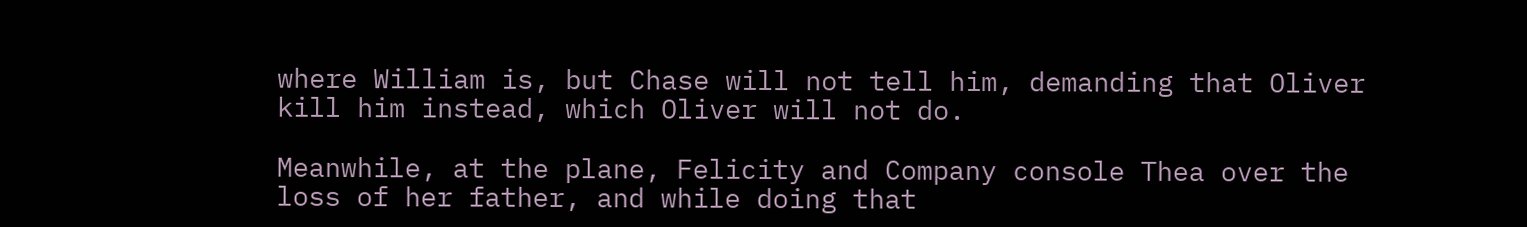where William is, but Chase will not tell him, demanding that Oliver kill him instead, which Oliver will not do.

Meanwhile, at the plane, Felicity and Company console Thea over the loss of her father, and while doing that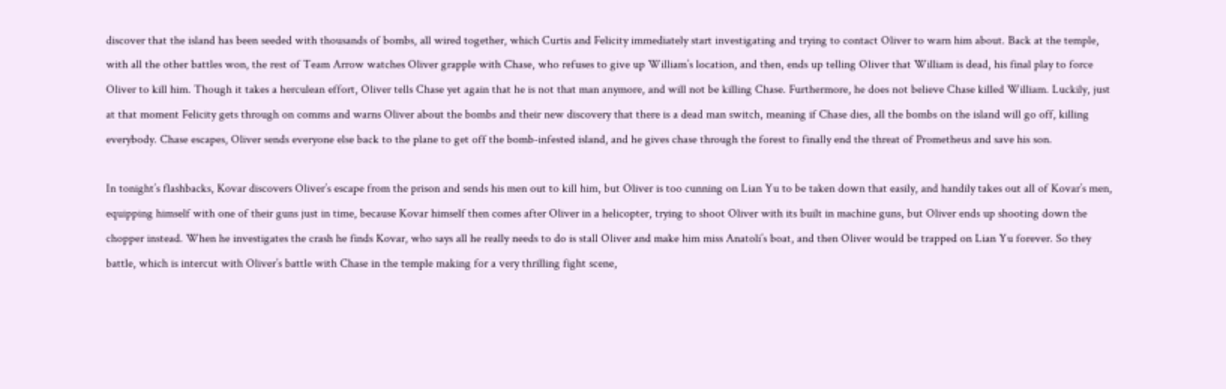discover that the island has been seeded with thousands of bombs, all wired together, which Curtis and Felicity immediately start investigating and trying to contact Oliver to warn him about. Back at the temple, with all the other battles won, the rest of Team Arrow watches Oliver grapple with Chase, who refuses to give up William’s location, and then, ends up telling Oliver that William is dead, his final play to force Oliver to kill him. Though it takes a herculean effort, Oliver tells Chase yet again that he is not that man anymore, and will not be killing Chase. Furthermore, he does not believe Chase killed William. Luckily, just at that moment Felicity gets through on comms and warns Oliver about the bombs and their new discovery that there is a dead man switch, meaning if Chase dies, all the bombs on the island will go off, killing everybody. Chase escapes, Oliver sends everyone else back to the plane to get off the bomb-infested island, and he gives chase through the forest to finally end the threat of Prometheus and save his son.

In tonight’s flashbacks, Kovar discovers Oliver’s escape from the prison and sends his men out to kill him, but Oliver is too cunning on Lian Yu to be taken down that easily, and handily takes out all of Kovar’s men, equipping himself with one of their guns just in time, because Kovar himself then comes after Oliver in a helicopter, trying to shoot Oliver with its built in machine guns, but Oliver ends up shooting down the chopper instead. When he investigates the crash he finds Kovar, who says all he really needs to do is stall Oliver and make him miss Anatoli’s boat, and then Oliver would be trapped on Lian Yu forever. So they battle, which is intercut with Oliver’s battle with Chase in the temple making for a very thrilling fight scene,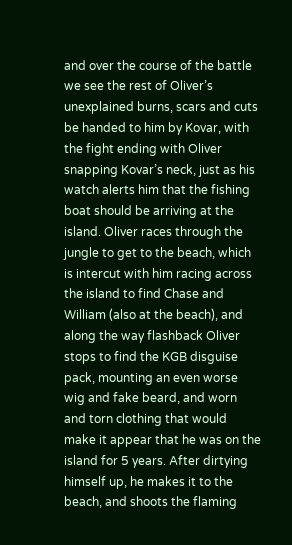and over the course of the battle we see the rest of Oliver’s unexplained burns, scars and cuts be handed to him by Kovar, with the fight ending with Oliver snapping Kovar’s neck, just as his watch alerts him that the fishing boat should be arriving at the island. Oliver races through the jungle to get to the beach, which is intercut with him racing across the island to find Chase and William (also at the beach), and along the way flashback Oliver stops to find the KGB disguise pack, mounting an even worse wig and fake beard, and worn and torn clothing that would make it appear that he was on the island for 5 years. After dirtying himself up, he makes it to the beach, and shoots the flaming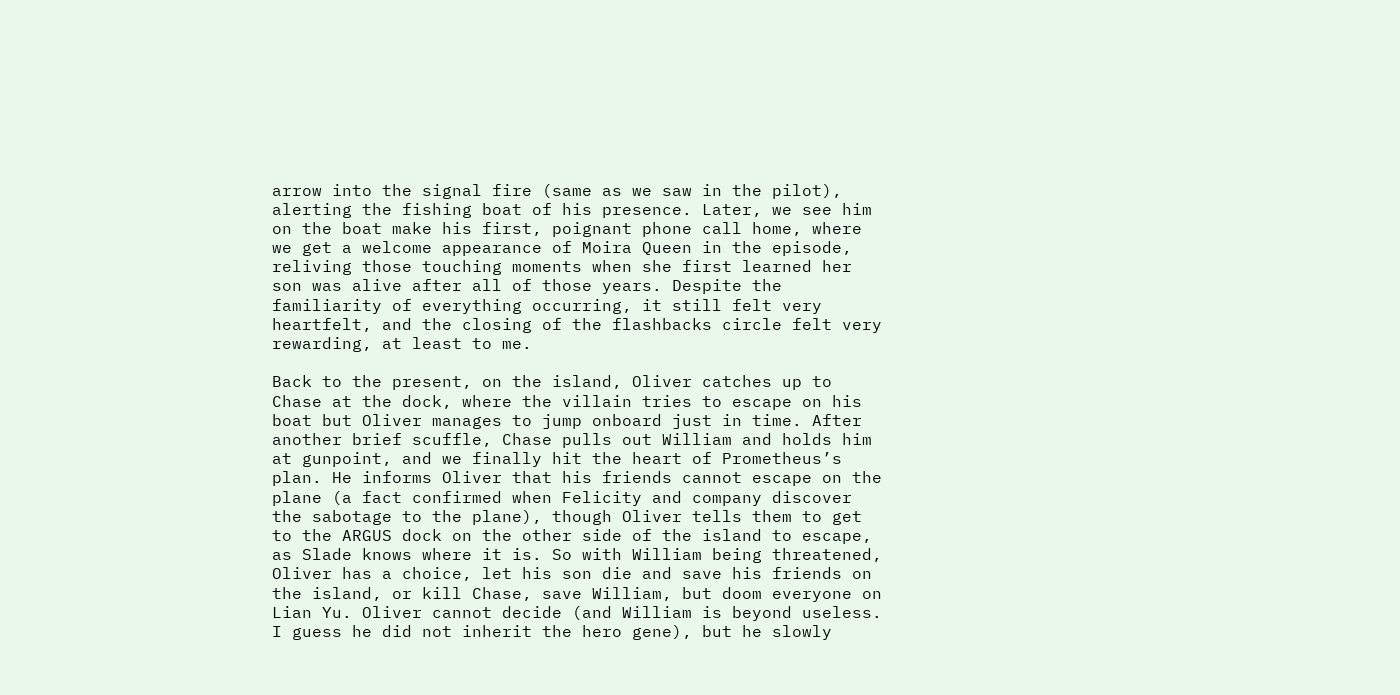arrow into the signal fire (same as we saw in the pilot), alerting the fishing boat of his presence. Later, we see him on the boat make his first, poignant phone call home, where we get a welcome appearance of Moira Queen in the episode, reliving those touching moments when she first learned her son was alive after all of those years. Despite the familiarity of everything occurring, it still felt very heartfelt, and the closing of the flashbacks circle felt very rewarding, at least to me.

Back to the present, on the island, Oliver catches up to Chase at the dock, where the villain tries to escape on his boat but Oliver manages to jump onboard just in time. After another brief scuffle, Chase pulls out William and holds him at gunpoint, and we finally hit the heart of Prometheus’s plan. He informs Oliver that his friends cannot escape on the plane (a fact confirmed when Felicity and company discover the sabotage to the plane), though Oliver tells them to get to the ARGUS dock on the other side of the island to escape, as Slade knows where it is. So with William being threatened, Oliver has a choice, let his son die and save his friends on the island, or kill Chase, save William, but doom everyone on Lian Yu. Oliver cannot decide (and William is beyond useless. I guess he did not inherit the hero gene), but he slowly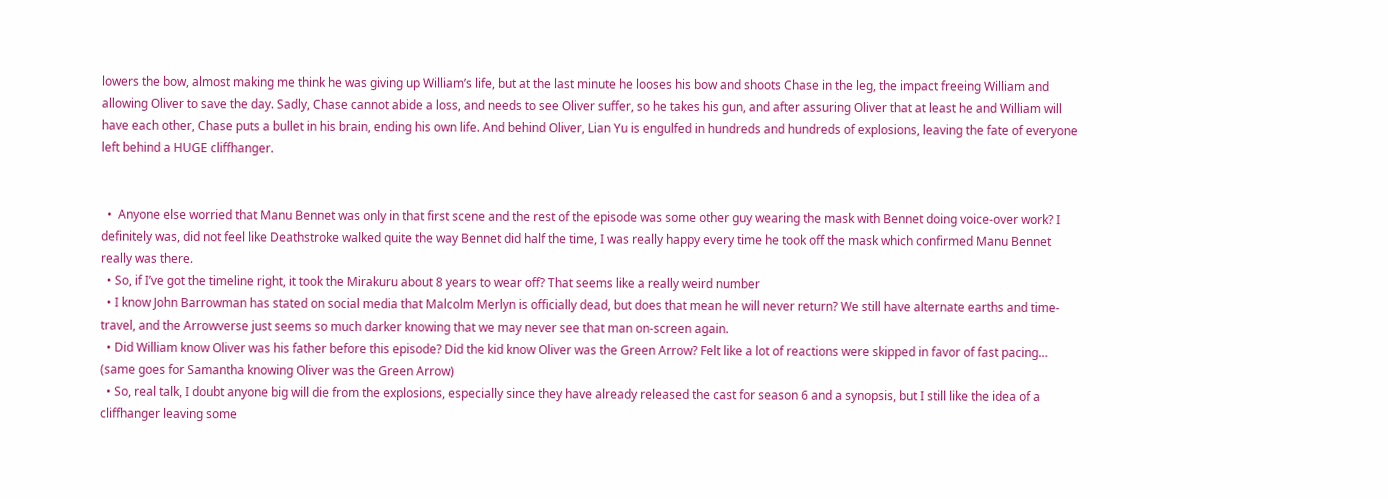lowers the bow, almost making me think he was giving up William’s life, but at the last minute he looses his bow and shoots Chase in the leg, the impact freeing William and allowing Oliver to save the day. Sadly, Chase cannot abide a loss, and needs to see Oliver suffer, so he takes his gun, and after assuring Oliver that at least he and William will have each other, Chase puts a bullet in his brain, ending his own life. And behind Oliver, Lian Yu is engulfed in hundreds and hundreds of explosions, leaving the fate of everyone left behind a HUGE cliffhanger.


  •  Anyone else worried that Manu Bennet was only in that first scene and the rest of the episode was some other guy wearing the mask with Bennet doing voice-over work? I definitely was, did not feel like Deathstroke walked quite the way Bennet did half the time, I was really happy every time he took off the mask which confirmed Manu Bennet really was there.
  • So, if I’ve got the timeline right, it took the Mirakuru about 8 years to wear off? That seems like a really weird number
  • I know John Barrowman has stated on social media that Malcolm Merlyn is officially dead, but does that mean he will never return? We still have alternate earths and time-travel, and the Arrowverse just seems so much darker knowing that we may never see that man on-screen again.
  • Did William know Oliver was his father before this episode? Did the kid know Oliver was the Green Arrow? Felt like a lot of reactions were skipped in favor of fast pacing… (same goes for Samantha knowing Oliver was the Green Arrow)
  • So, real talk, I doubt anyone big will die from the explosions, especially since they have already released the cast for season 6 and a synopsis, but I still like the idea of a cliffhanger leaving some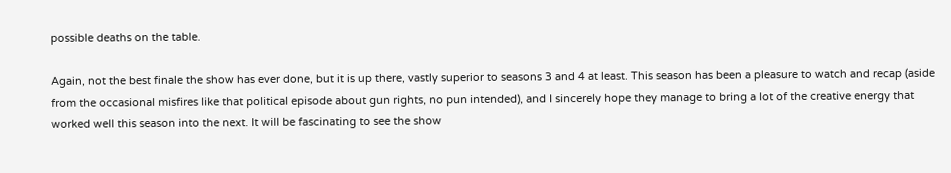possible deaths on the table.

Again, not the best finale the show has ever done, but it is up there, vastly superior to seasons 3 and 4 at least. This season has been a pleasure to watch and recap (aside from the occasional misfires like that political episode about gun rights, no pun intended), and I sincerely hope they manage to bring a lot of the creative energy that worked well this season into the next. It will be fascinating to see the show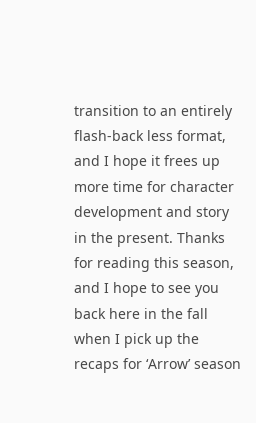transition to an entirely flash-back less format, and I hope it frees up more time for character development and story in the present. Thanks for reading this season, and I hope to see you back here in the fall when I pick up the recaps for ‘Arrow’ season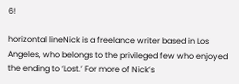6!

horizontal lineNick is a freelance writer based in Los Angeles, who belongs to the privileged few who enjoyed the ending to ‘Lost.’ For more of Nick’s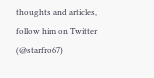thoughts and articles, follow him on Twitter (@starfro67)